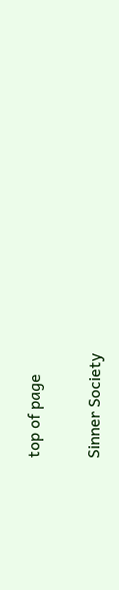top of page

Sinner Society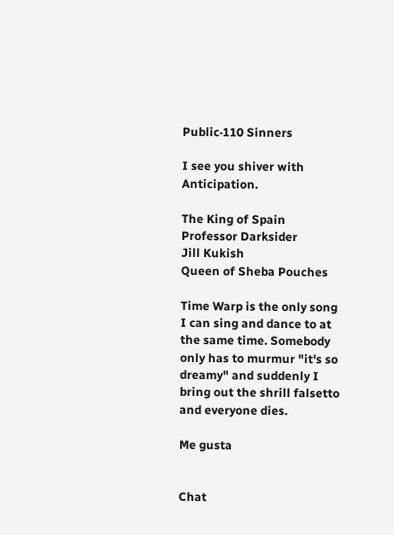Public·110 Sinners

I see you shiver with Anticipation.

The King of Spain
Professor Darksider
Jill Kukish
Queen of Sheba Pouches

Time Warp is the only song I can sing and dance to at the same time. Somebody only has to murmur "it's so dreamy" and suddenly I bring out the shrill falsetto and everyone dies.

Me gusta


Chat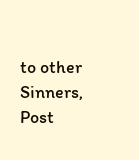to other Sinners, Post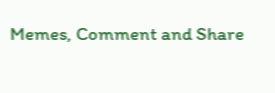Memes, Comment and Share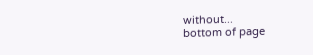without...
bottom of page